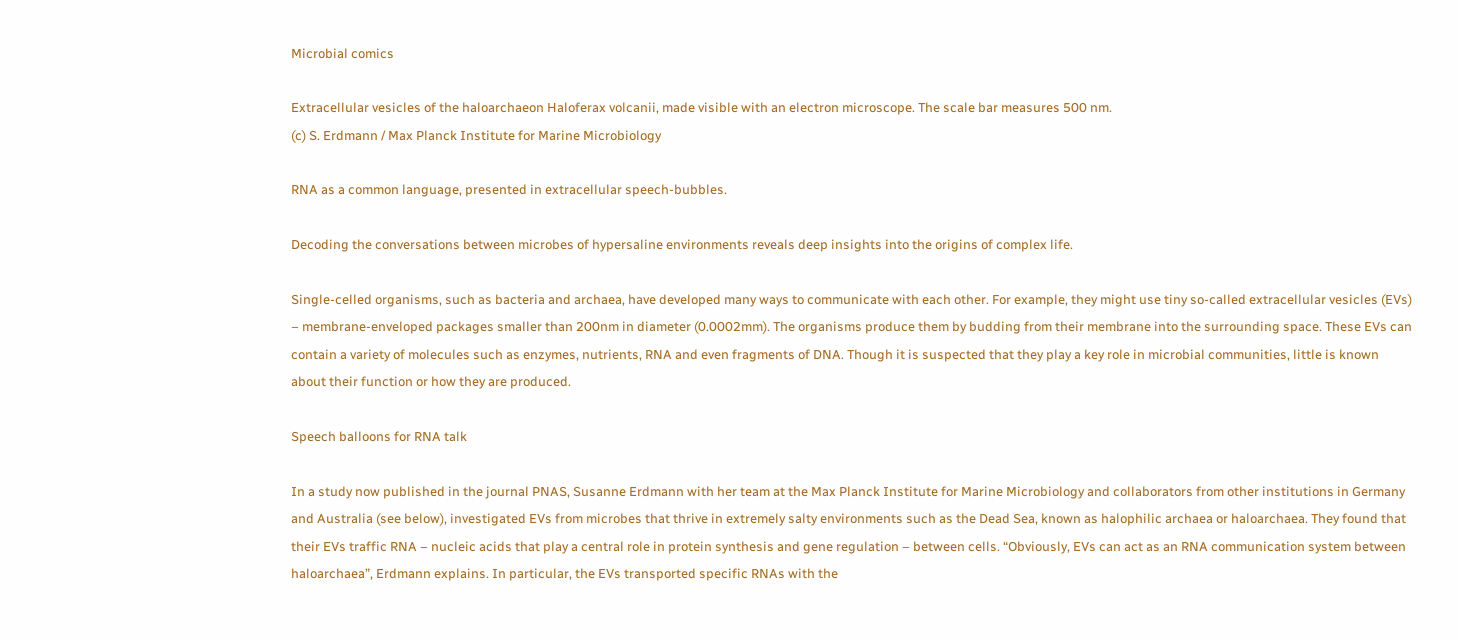Microbial comics

Extracellular vesicles of the haloarchaeon Haloferax volcanii, made visible with an electron microscope. The scale bar measures 500 nm.
(c) S. Erdmann / Max Planck Institute for Marine Microbiology

RNA as a common language, presented in extracellular speech-bubbles.

Decoding the conversations between microbes of hypersaline environments reveals deep insights into the origins of complex life.

Single-celled organisms, such as bacteria and archaea, have developed many ways to communicate with each other. For example, they might use tiny so-called extracellular vesicles (EVs) – membrane-enveloped packages smaller than 200nm in diameter (0.0002mm). The organisms produce them by budding from their membrane into the surrounding space. These EVs can contain a variety of molecules such as enzymes, nutrients, RNA and even fragments of DNA. Though it is suspected that they play a key role in microbial communities, little is known about their function or how they are produced.

Speech balloons for RNA talk

In a study now published in the journal PNAS, Susanne Erdmann with her team at the Max Planck Institute for Marine Microbiology and collaborators from other institutions in Germany and Australia (see below), investigated EVs from microbes that thrive in extremely salty environments such as the Dead Sea, known as halophilic archaea or haloarchaea. They found that their EVs traffic RNA – nucleic acids that play a central role in protein synthesis and gene regulation – between cells. “Obviously, EVs can act as an RNA communication system between haloarchaea”, Erdmann explains. In particular, the EVs transported specific RNAs with the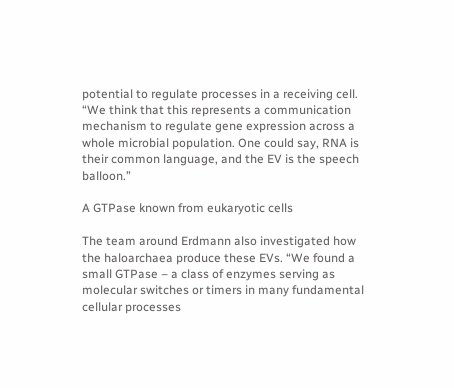potential to regulate processes in a receiving cell. “We think that this represents a communication mechanism to regulate gene expression across a whole microbial population. One could say, RNA is their common language, and the EV is the speech balloon.”

A GTPase known from eukaryotic cells

The team around Erdmann also investigated how the haloarchaea produce these EVs. “We found a small GTPase – a class of enzymes serving as molecular switches or timers in many fundamental cellular processes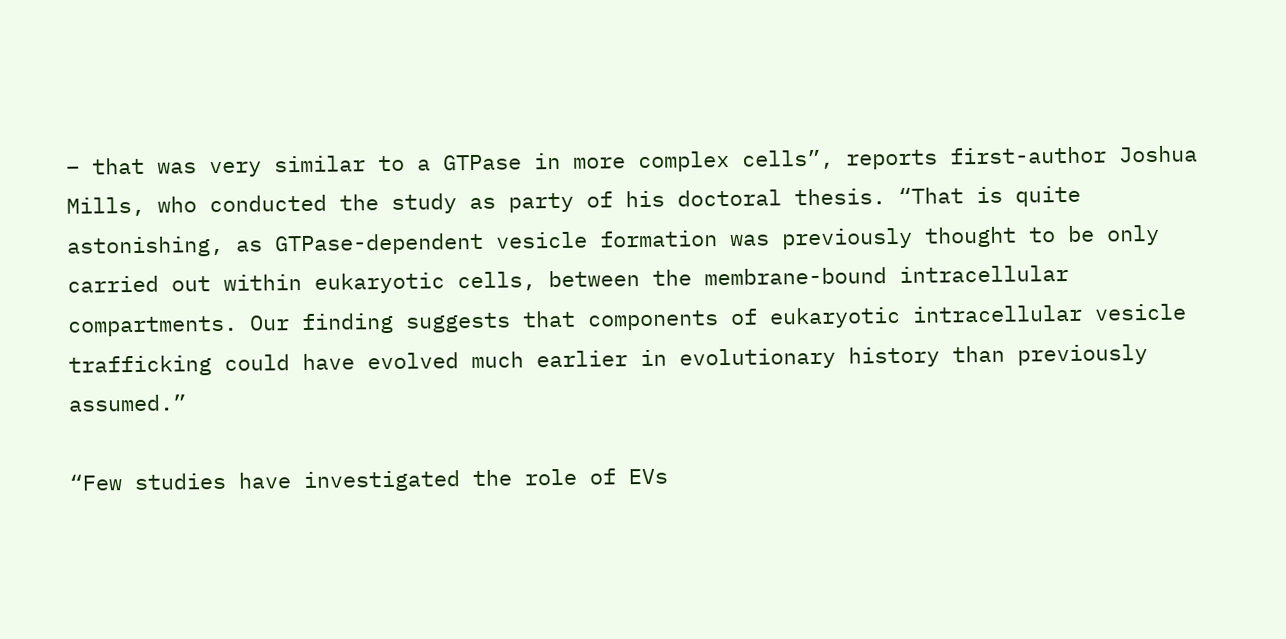– that was very similar to a GTPase in more complex cells”, reports first-author Joshua Mills, who conducted the study as party of his doctoral thesis. “That is quite astonishing, as GTPase-dependent vesicle formation was previously thought to be only carried out within eukaryotic cells, between the membrane-bound intracellular compartments. Our finding suggests that components of eukaryotic intracellular vesicle trafficking could have evolved much earlier in evolutionary history than previously assumed.”

“Few studies have investigated the role of EVs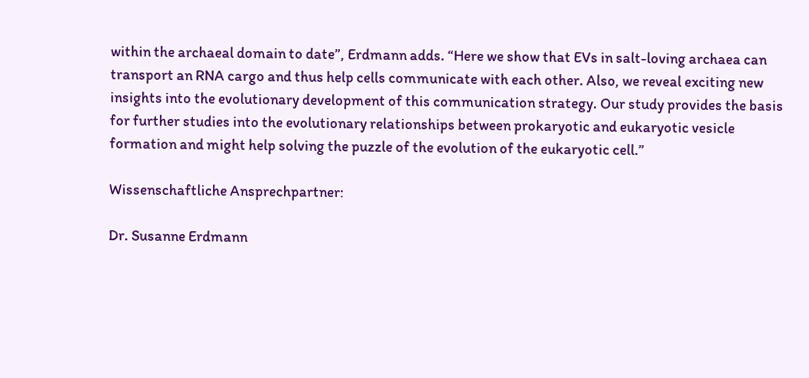within the archaeal domain to date”, Erdmann adds. “Here we show that EVs in salt-loving archaea can transport an RNA cargo and thus help cells communicate with each other. Also, we reveal exciting new insights into the evolutionary development of this communication strategy. Our study provides the basis for further studies into the evolutionary relationships between prokaryotic and eukaryotic vesicle formation and might help solving the puzzle of the evolution of the eukaryotic cell.”

Wissenschaftliche Ansprechpartner:

Dr. Susanne Erdmann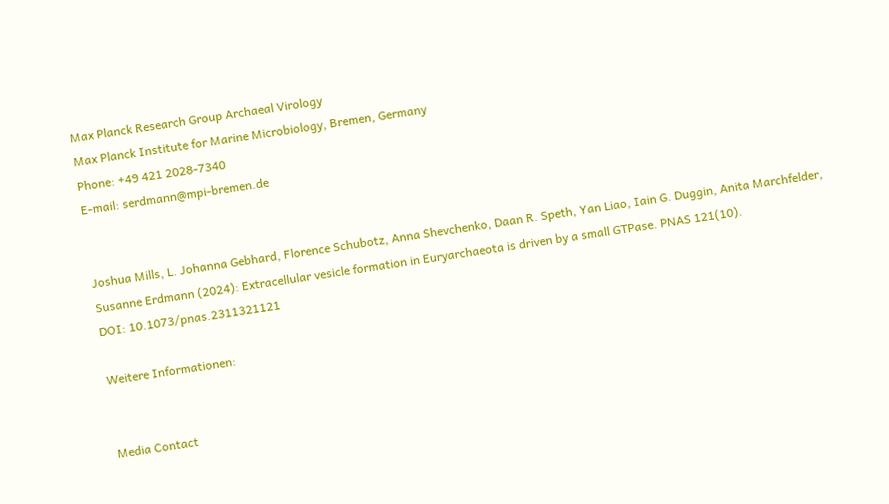Max Planck Research Group Archaeal Virology
Max Planck Institute for Marine Microbiology, Bremen, Germany
Phone: +49 421 2028-7340
E-mail: serdmann@mpi-bremen.de


Joshua Mills, L. Johanna Gebhard, Florence Schubotz, Anna Shevchenko, Daan R. Speth, Yan Liao, Iain G. Duggin, Anita Marchfelder, Susanne Erdmann (2024): Extracellular vesicle formation in Euryarchaeota is driven by a small GTPase. PNAS 121(10).
DOI: 10.1073/pnas.2311321121

Weitere Informationen:


Media Contact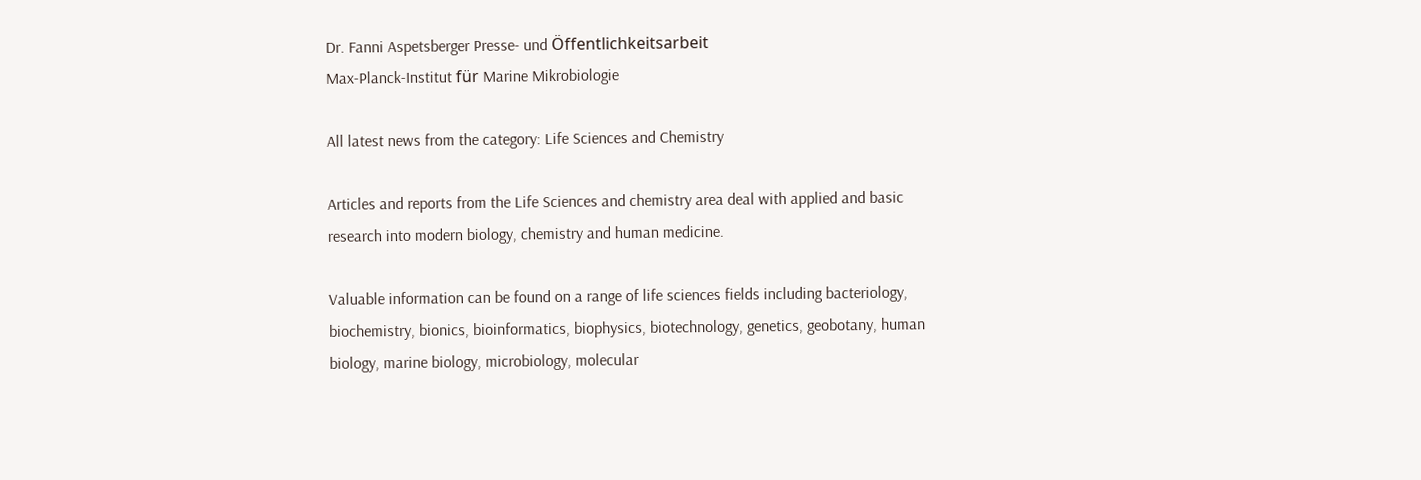Dr. Fanni Aspetsberger Presse- und Öffentlichkeitsarbeit
Max-Planck-Institut für Marine Mikrobiologie

All latest news from the category: Life Sciences and Chemistry

Articles and reports from the Life Sciences and chemistry area deal with applied and basic research into modern biology, chemistry and human medicine.

Valuable information can be found on a range of life sciences fields including bacteriology, biochemistry, bionics, bioinformatics, biophysics, biotechnology, genetics, geobotany, human biology, marine biology, microbiology, molecular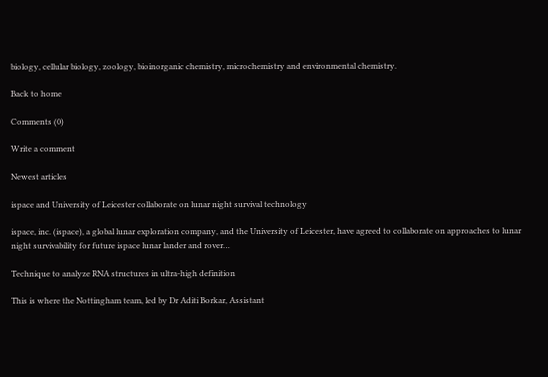biology, cellular biology, zoology, bioinorganic chemistry, microchemistry and environmental chemistry.

Back to home

Comments (0)

Write a comment

Newest articles

ispace and University of Leicester collaborate on lunar night survival technology

ispace, inc. (ispace), a global lunar exploration company, and the University of Leicester, have agreed to collaborate on approaches to lunar night survivability for future ispace lunar lander and rover…

Technique to analyze RNA structures in ultra-high definition

This is where the Nottingham team, led by Dr Aditi Borkar, Assistant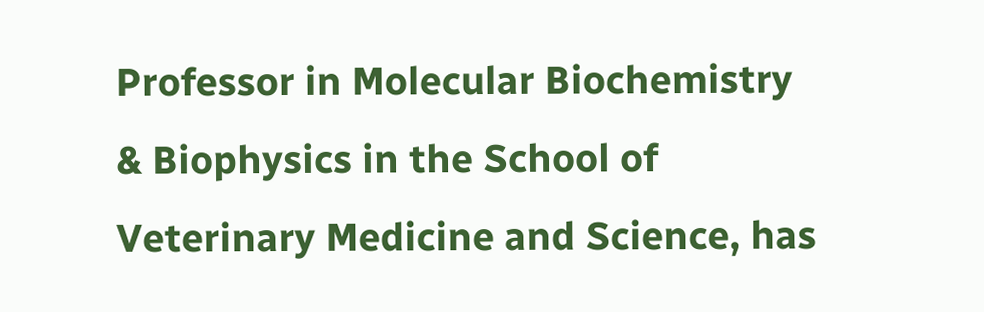Professor in Molecular Biochemistry & Biophysics in the School of Veterinary Medicine and Science, has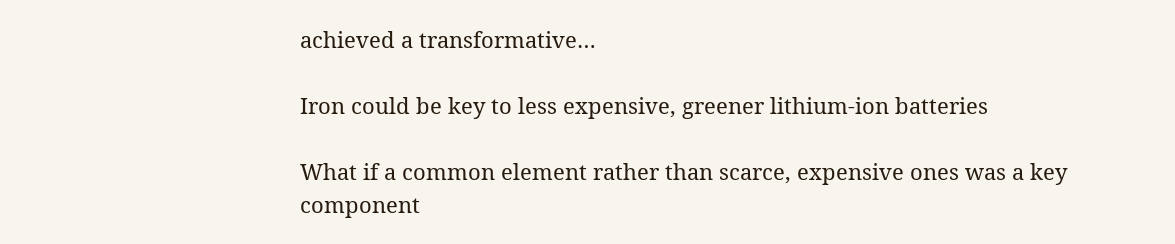achieved a transformative…

Iron could be key to less expensive, greener lithium-ion batteries

What if a common element rather than scarce, expensive ones was a key component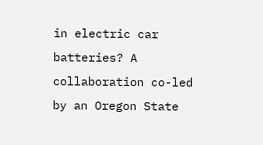in electric car batteries? A collaboration co-led by an Oregon State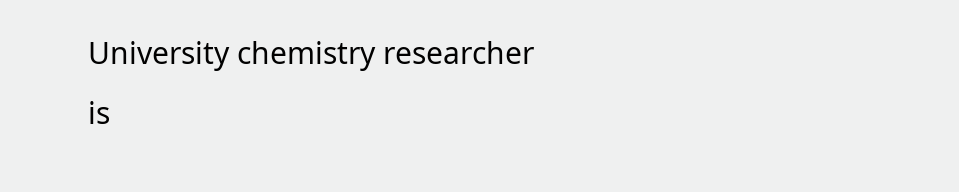University chemistry researcher is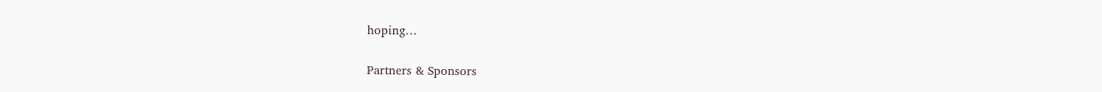hoping…

Partners & Sponsors